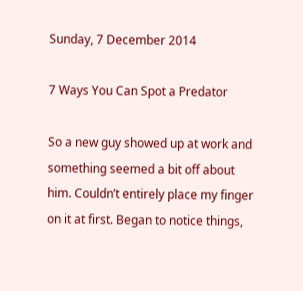Sunday, 7 December 2014

7 Ways You Can Spot a Predator

So a new guy showed up at work and something seemed a bit off about him. Couldn’t entirely place my finger on it at first. Began to notice things,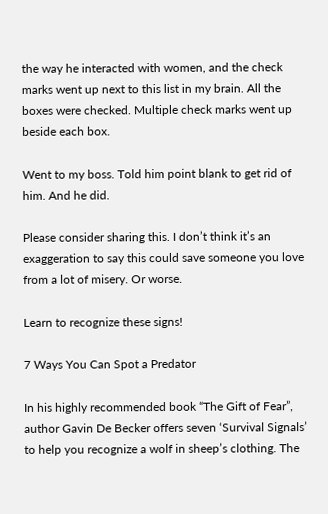the way he interacted with women, and the check marks went up next to this list in my brain. All the boxes were checked. Multiple check marks went up beside each box.

Went to my boss. Told him point blank to get rid of him. And he did.

Please consider sharing this. I don’t think it’s an exaggeration to say this could save someone you love from a lot of misery. Or worse.

Learn to recognize these signs!

7 Ways You Can Spot a Predator

In his highly recommended book “The Gift of Fear”, author Gavin De Becker offers seven ‘Survival Signals’ to help you recognize a wolf in sheep’s clothing. The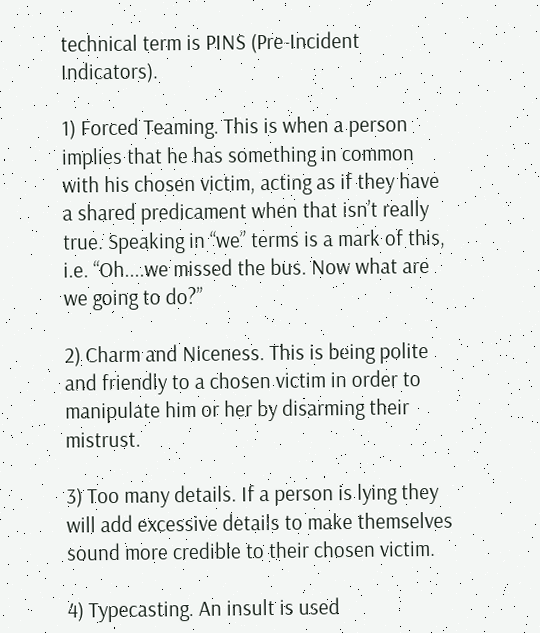technical term is PINS (Pre-Incident Indicators).

1) Forced Teaming. This is when a person implies that he has something in common with his chosen victim, acting as if they have a shared predicament when that isn’t really true. Speaking in “we” terms is a mark of this, i.e. “Oh....we missed the bus. Now what are we going to do?”

2) Charm and Niceness. This is being polite and friendly to a chosen victim in order to manipulate him or her by disarming their mistrust.

3) Too many details. If a person is lying they will add excessive details to make themselves sound more credible to their chosen victim.

4) Typecasting. An insult is used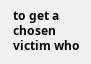to get a chosen victim who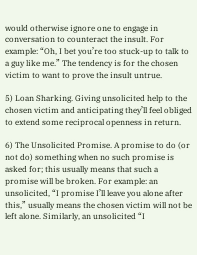would otherwise ignore one to engage in conversation to counteract the insult. For example: “Oh, I bet you’re too stuck-up to talk to a guy like me.” The tendency is for the chosen victim to want to prove the insult untrue.

5) Loan Sharking. Giving unsolicited help to the chosen victim and anticipating they’ll feel obliged to extend some reciprocal openness in return.

6) The Unsolicited Promise. A promise to do (or not do) something when no such promise is asked for; this usually means that such a promise will be broken. For example: an unsolicited, “I promise I’ll leave you alone after this,” usually means the chosen victim will not be left alone. Similarly, an unsolicited “I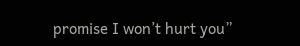promise I won’t hurt you”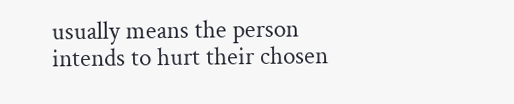usually means the person intends to hurt their chosen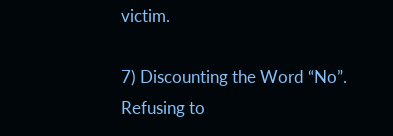victim.

7) Discounting the Word “No”. Refusing to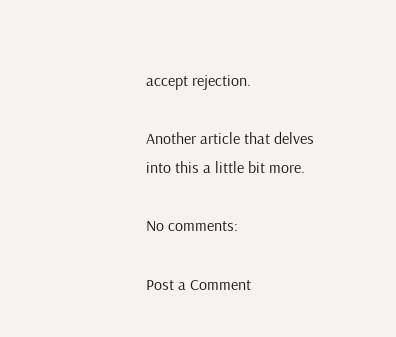accept rejection.

Another article that delves into this a little bit more.

No comments:

Post a Comment